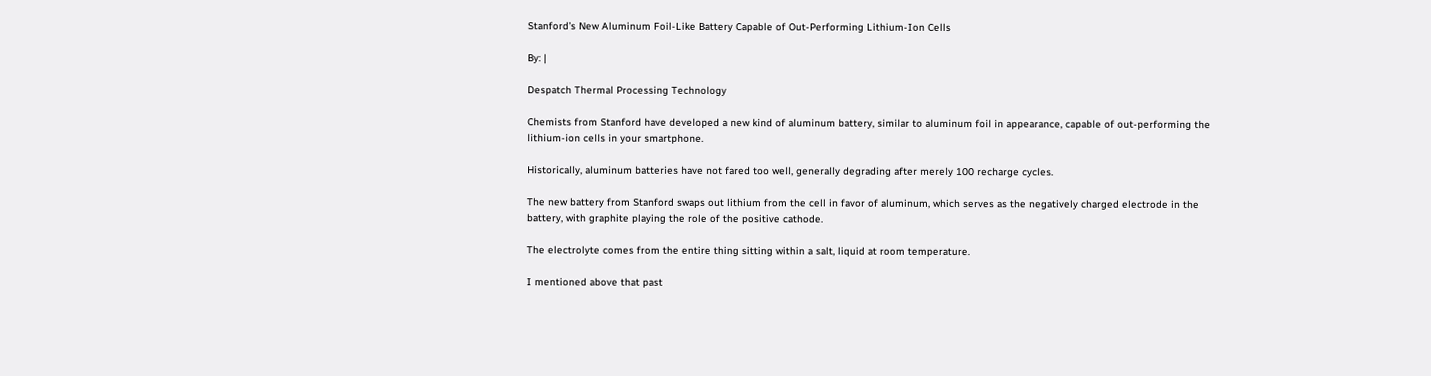Stanford’s New Aluminum Foil-Like Battery Capable of Out-Performing Lithium-Ion Cells

By: |

Despatch Thermal Processing Technology

Chemists from Stanford have developed a new kind of aluminum battery, similar to aluminum foil in appearance, capable of out-performing the lithium-ion cells in your smartphone.

Historically, aluminum batteries have not fared too well, generally degrading after merely 100 recharge cycles.

The new battery from Stanford swaps out lithium from the cell in favor of aluminum, which serves as the negatively charged electrode in the battery, with graphite playing the role of the positive cathode.

The electrolyte comes from the entire thing sitting within a salt, liquid at room temperature.

I mentioned above that past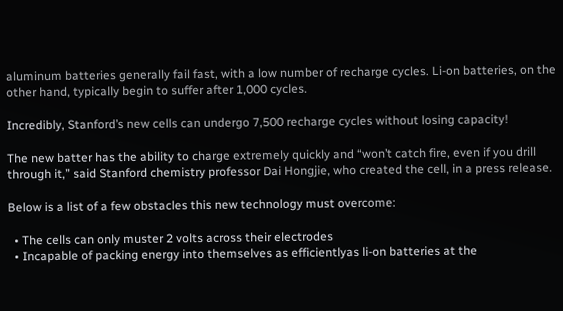aluminum batteries generally fail fast, with a low number of recharge cycles. Li-on batteries, on the other hand, typically begin to suffer after 1,000 cycles.

Incredibly, Stanford’s new cells can undergo 7,500 recharge cycles without losing capacity!

The new batter has the ability to charge extremely quickly and “won’t catch fire, even if you drill through it,” said Stanford chemistry professor Dai Hongjie, who created the cell, in a press release.

Below is a list of a few obstacles this new technology must overcome:

  • The cells can only muster 2 volts across their electrodes
  • Incapable of packing energy into themselves as efficientlyas li-on batteries at the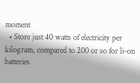moment
  • Store just 40 watts of electricity per kilogram, compared to 200 or so for li-on batteries